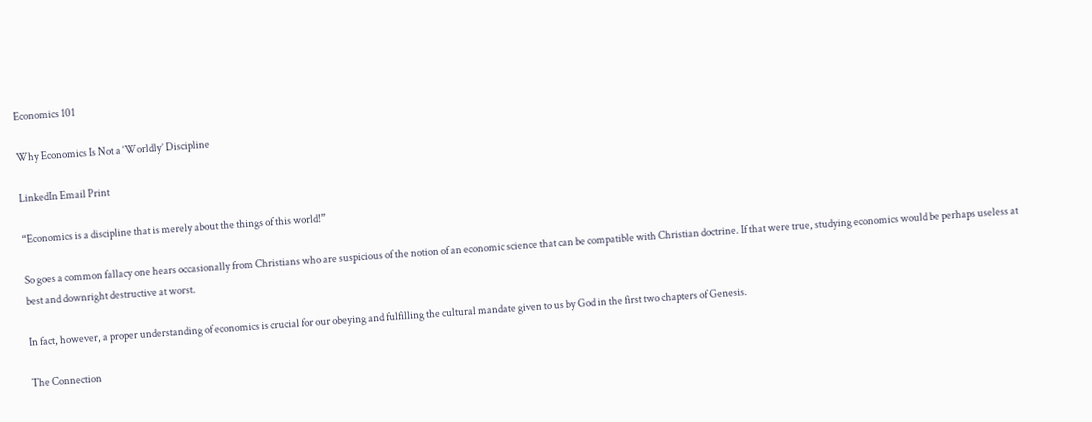Economics 101

Why Economics Is Not a ‘Worldly’ Discipline

LinkedIn Email Print

“Economics is a discipline that is merely about the things of this world!”

So goes a common fallacy one hears occasionally from Christians who are suspicious of the notion of an economic science that can be compatible with Christian doctrine. If that were true, studying economics would be perhaps useless at best and downright destructive at worst.

In fact, however, a proper understanding of economics is crucial for our obeying and fulfilling the cultural mandate given to us by God in the first two chapters of Genesis.

The Connection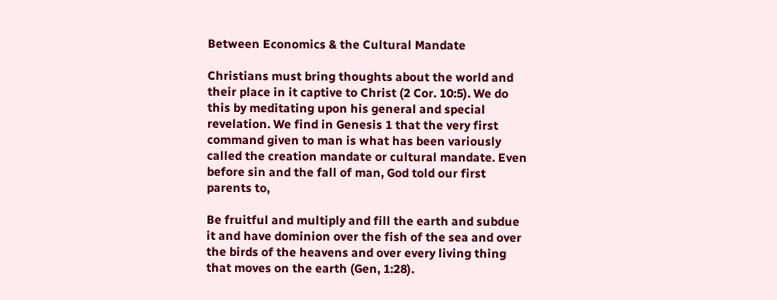Between Economics & the Cultural Mandate

Christians must bring thoughts about the world and their place in it captive to Christ (2 Cor. 10:5). We do this by meditating upon his general and special revelation. We find in Genesis 1 that the very first command given to man is what has been variously called the creation mandate or cultural mandate. Even before sin and the fall of man, God told our first parents to,

Be fruitful and multiply and fill the earth and subdue it and have dominion over the fish of the sea and over the birds of the heavens and over every living thing that moves on the earth (Gen, 1:28).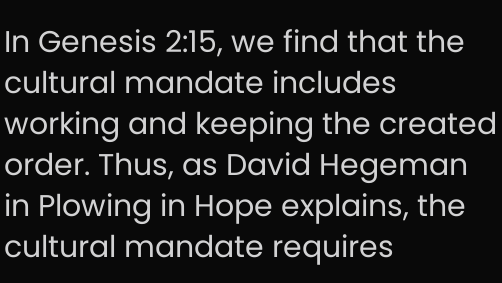In Genesis 2:15, we find that the cultural mandate includes working and keeping the created order. Thus, as David Hegeman in Plowing in Hope explains, the cultural mandate requires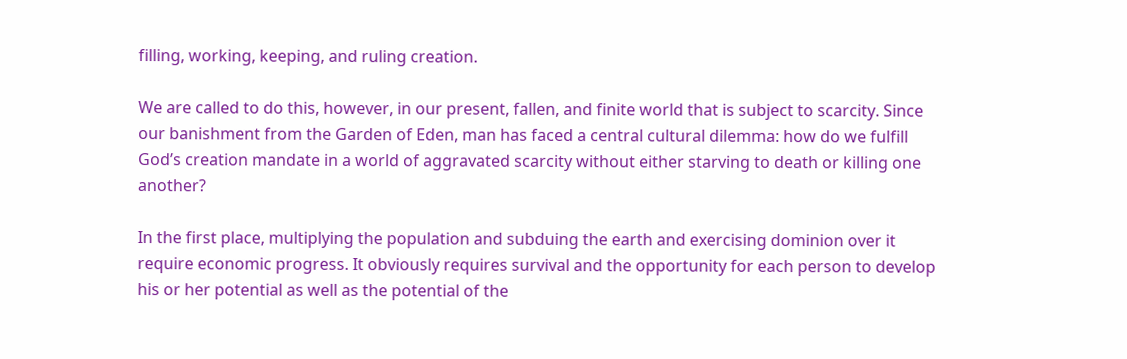filling, working, keeping, and ruling creation.

We are called to do this, however, in our present, fallen, and finite world that is subject to scarcity. Since our banishment from the Garden of Eden, man has faced a central cultural dilemma: how do we fulfill God’s creation mandate in a world of aggravated scarcity without either starving to death or killing one another?

In the first place, multiplying the population and subduing the earth and exercising dominion over it require economic progress. It obviously requires survival and the opportunity for each person to develop his or her potential as well as the potential of the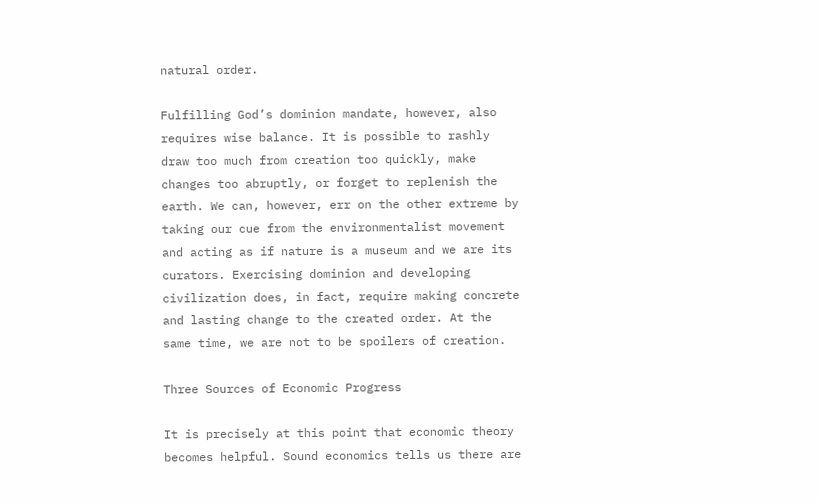natural order.

Fulfilling God’s dominion mandate, however, also requires wise balance. It is possible to rashly draw too much from creation too quickly, make changes too abruptly, or forget to replenish the earth. We can, however, err on the other extreme by taking our cue from the environmentalist movement and acting as if nature is a museum and we are its curators. Exercising dominion and developing civilization does, in fact, require making concrete and lasting change to the created order. At the same time, we are not to be spoilers of creation.

Three Sources of Economic Progress

It is precisely at this point that economic theory becomes helpful. Sound economics tells us there are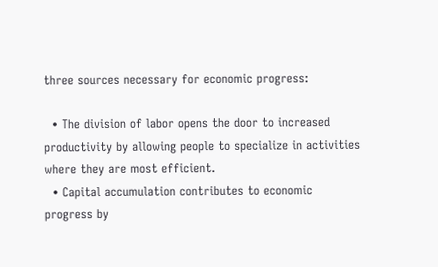three sources necessary for economic progress:

  • The division of labor opens the door to increased productivity by allowing people to specialize in activities where they are most efficient.
  • Capital accumulation contributes to economic progress by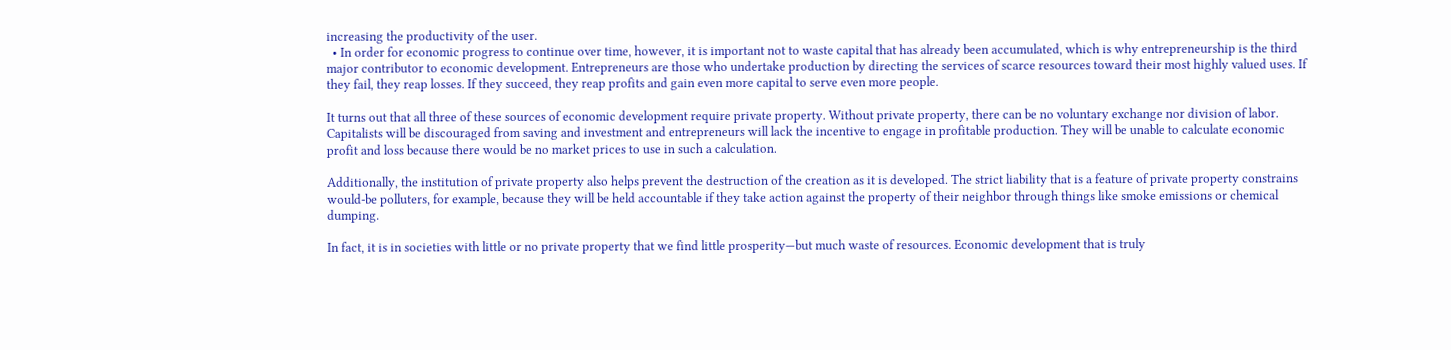increasing the productivity of the user.
  • In order for economic progress to continue over time, however, it is important not to waste capital that has already been accumulated, which is why entrepreneurship is the third major contributor to economic development. Entrepreneurs are those who undertake production by directing the services of scarce resources toward their most highly valued uses. If they fail, they reap losses. If they succeed, they reap profits and gain even more capital to serve even more people.

It turns out that all three of these sources of economic development require private property. Without private property, there can be no voluntary exchange nor division of labor. Capitalists will be discouraged from saving and investment and entrepreneurs will lack the incentive to engage in profitable production. They will be unable to calculate economic profit and loss because there would be no market prices to use in such a calculation.

Additionally, the institution of private property also helps prevent the destruction of the creation as it is developed. The strict liability that is a feature of private property constrains would-be polluters, for example, because they will be held accountable if they take action against the property of their neighbor through things like smoke emissions or chemical dumping.

In fact, it is in societies with little or no private property that we find little prosperity—but much waste of resources. Economic development that is truly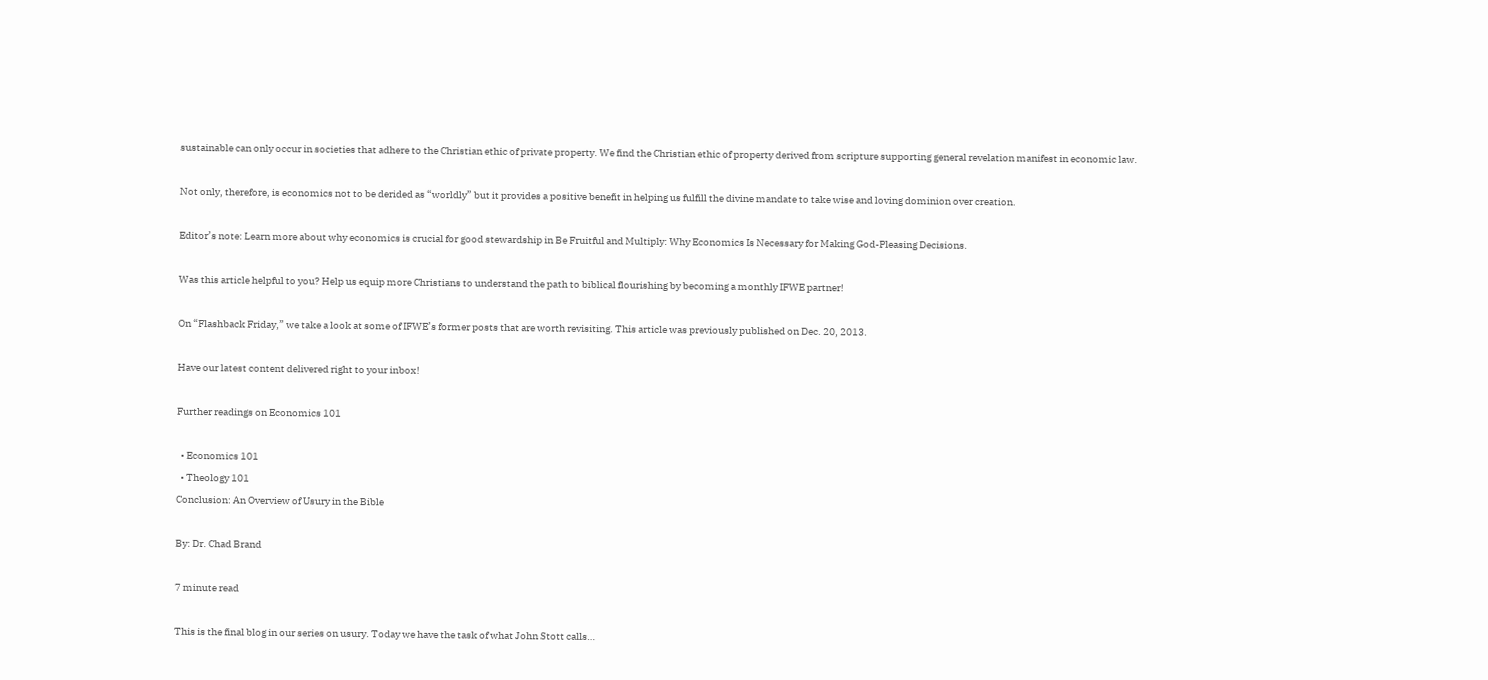sustainable can only occur in societies that adhere to the Christian ethic of private property. We find the Christian ethic of property derived from scripture supporting general revelation manifest in economic law.

Not only, therefore, is economics not to be derided as “worldly” but it provides a positive benefit in helping us fulfill the divine mandate to take wise and loving dominion over creation.

Editor’s note: Learn more about why economics is crucial for good stewardship in Be Fruitful and Multiply: Why Economics Is Necessary for Making God-Pleasing Decisions.

Was this article helpful to you? Help us equip more Christians to understand the path to biblical flourishing by becoming a monthly IFWE partner!

On “Flashback Friday,” we take a look at some of IFWE’s former posts that are worth revisiting. This article was previously published on Dec. 20, 2013.

Have our latest content delivered right to your inbox!

Further readings on Economics 101

  • Economics 101
  • Theology 101
Conclusion: An Overview of Usury in the Bible

By: Dr. Chad Brand

7 minute read

This is the final blog in our series on usury. Today we have the task of what John Stott calls…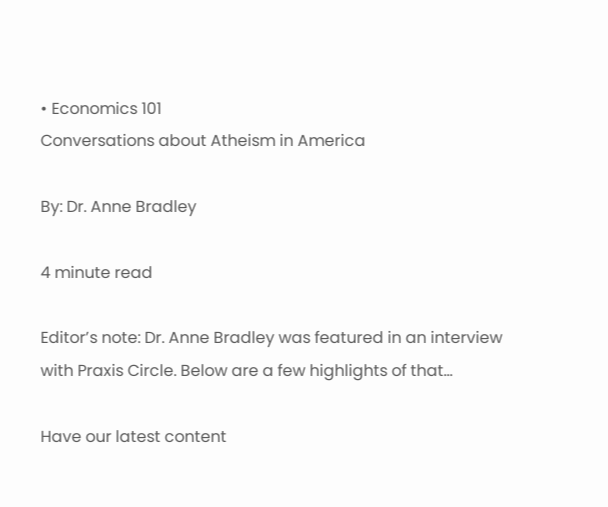• Economics 101
Conversations about Atheism in America

By: Dr. Anne Bradley

4 minute read

Editor’s note: Dr. Anne Bradley was featured in an interview with Praxis Circle. Below are a few highlights of that…

Have our latest content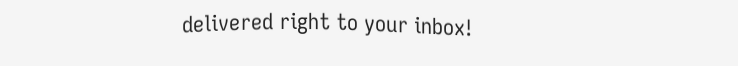delivered right to your inbox!